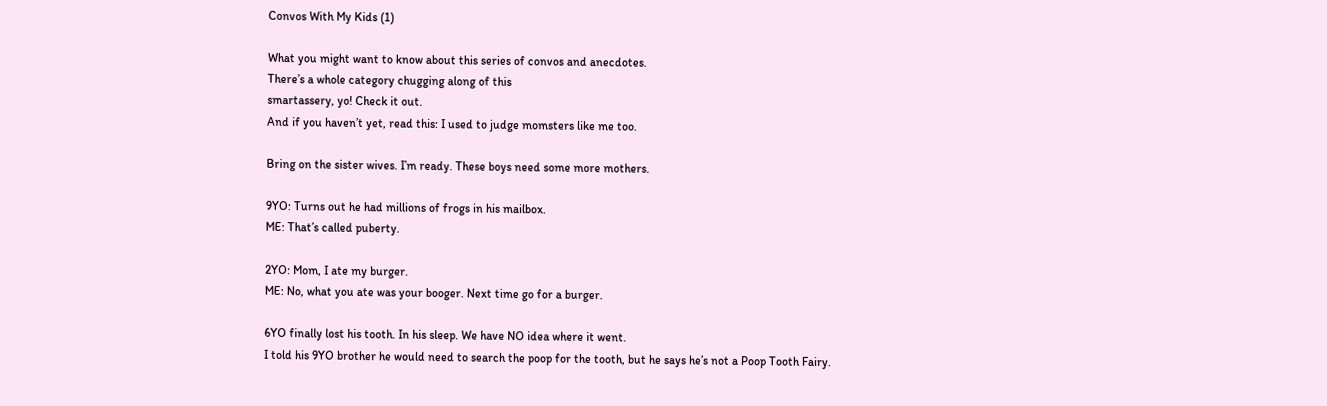Convos With My Kids (1)

What you might want to know about this series of convos and anecdotes.
There’s a whole category chugging along of this
smartassery, yo! Check it out.
And if you haven’t yet, read this: I used to judge momsters like me too.

Bring on the sister wives. I’m ready. These boys need some more mothers.

9YO: Turns out he had millions of frogs in his mailbox.
ME: That’s called puberty.

2YO: Mom, I ate my burger.
ME: No, what you ate was your booger. Next time go for a burger.

6YO finally lost his tooth. In his sleep. We have NO idea where it went.
I told his 9YO brother he would need to search the poop for the tooth, but he says he’s not a Poop Tooth Fairy.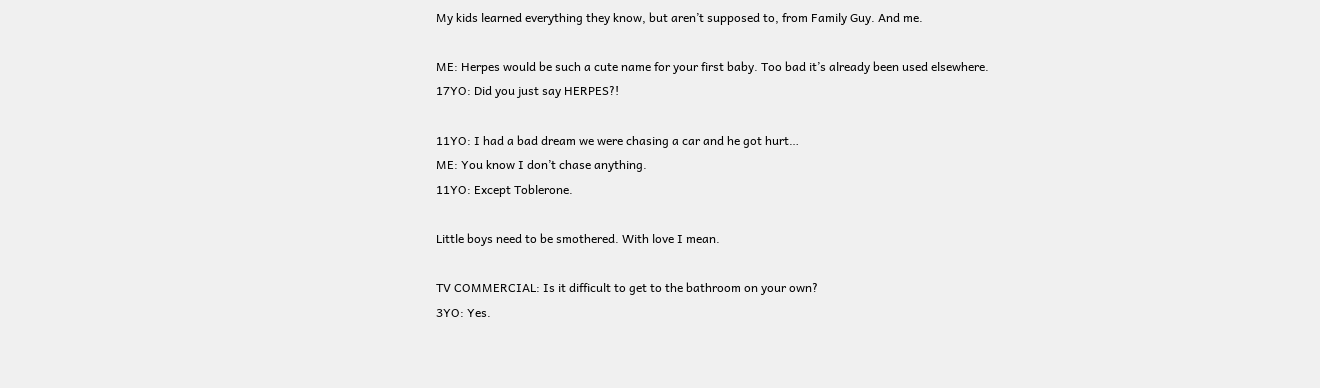My kids learned everything they know, but aren’t supposed to, from Family Guy. And me.

ME: Herpes would be such a cute name for your first baby. Too bad it’s already been used elsewhere.
17YO: Did you just say HERPES?!

11YO: I had a bad dream we were chasing a car and he got hurt…
ME: You know I don’t chase anything.
11YO: Except Toblerone.

Little boys need to be smothered. With love I mean.

TV COMMERCIAL: Is it difficult to get to the bathroom on your own?
3YO: Yes.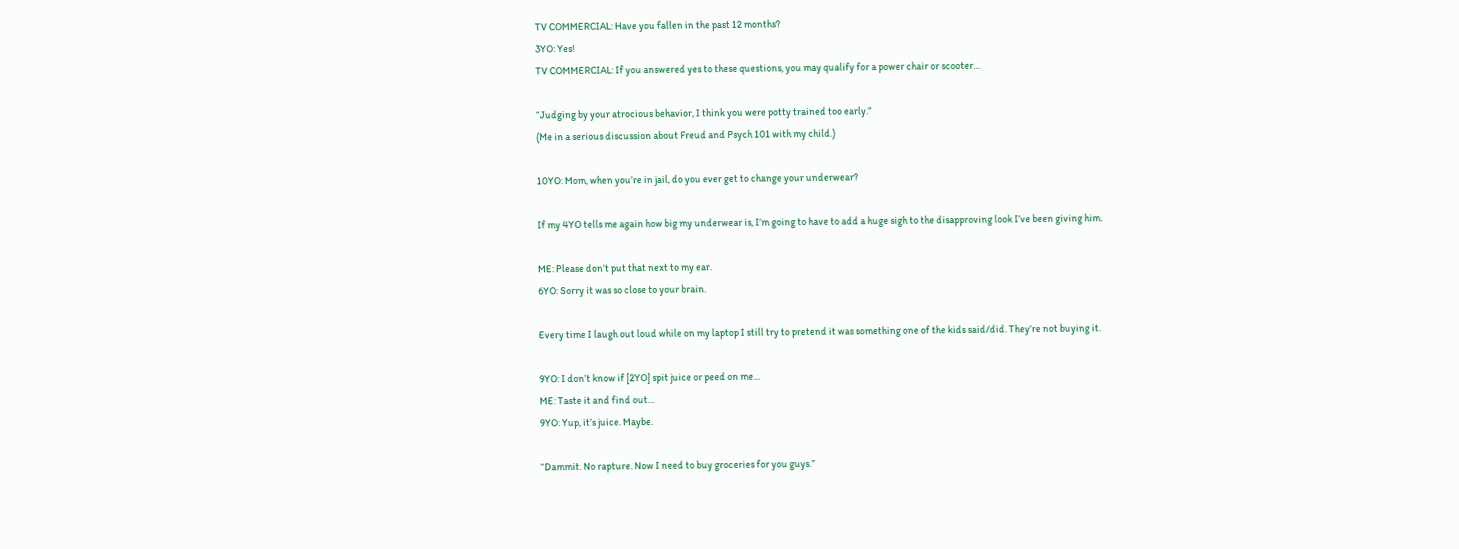TV COMMERCIAL: Have you fallen in the past 12 months?
3YO: Yes!
TV COMMERCIAL: If you answered yes to these questions, you may qualify for a power chair or scooter…

“Judging by your atrocious behavior, I think you were potty trained too early.”
(Me in a serious discussion about Freud and Psych 101 with my child.)

10YO: Mom, when you’re in jail, do you ever get to change your underwear?

If my 4YO tells me again how big my underwear is, I’m going to have to add a huge sigh to the disapproving look I’ve been giving him.

ME: Please don’t put that next to my ear.
6YO: Sorry it was so close to your brain.

Every time I laugh out loud while on my laptop I still try to pretend it was something one of the kids said/did. They’re not buying it.

9YO: I don’t know if [2YO] spit juice or peed on me…
ME: Taste it and find out…
9YO: Yup, it’s juice. Maybe.

“Dammit. No rapture. Now I need to buy groceries for you guys.”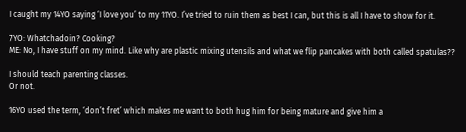I caught my 14YO saying ‘I love you’ to my 11YO. I’ve tried to ruin them as best I can, but this is all I have to show for it.

7YO: Whatchadoin? Cooking?
ME: No, I have stuff on my mind. Like why are plastic mixing utensils and what we flip pancakes with both called spatulas??

I should teach parenting classes.
Or not.

16YO used the term, ‘don’t fret’ which makes me want to both hug him for being mature and give him a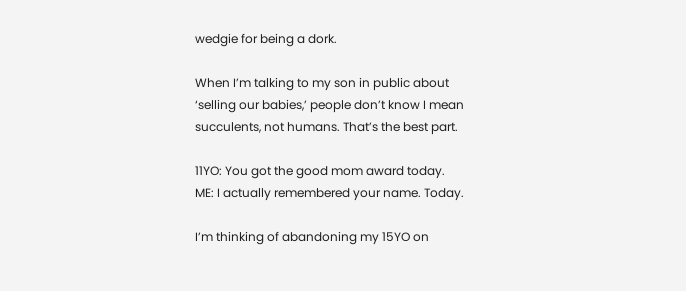wedgie for being a dork.

When I’m talking to my son in public about ‘selling our babies,’ people don’t know I mean succulents, not humans. That’s the best part.

11YO: You got the good mom award today.
ME: I actually remembered your name. Today.

I’m thinking of abandoning my 15YO on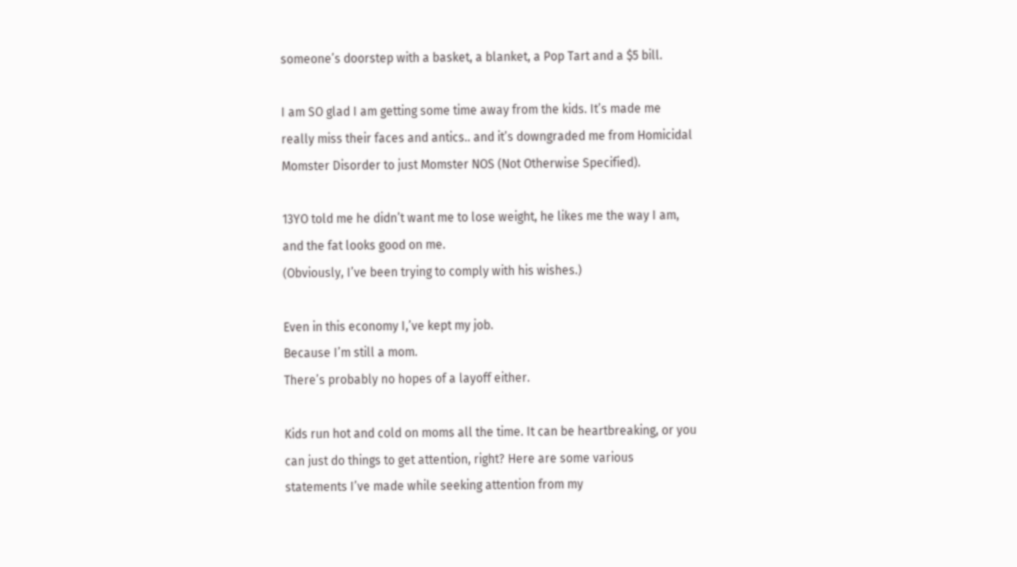someone’s doorstep with a basket, a blanket, a Pop Tart and a $5 bill.

I am SO glad I am getting some time away from the kids. It’s made me really miss their faces and antics.. and it’s downgraded me from Homicidal Momster Disorder to just Momster NOS (Not Otherwise Specified).

13YO told me he didn’t want me to lose weight, he likes me the way I am, and the fat looks good on me.
(Obviously, I’ve been trying to comply with his wishes.)

Even in this economy I,’ve kept my job.
Because I’m still a mom.
There’s probably no hopes of a layoff either.

Kids run hot and cold on moms all the time. It can be heartbreaking, or you can just do things to get attention, right? Here are some various statements I’ve made while seeking attention from my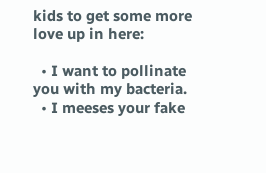kids to get some more love up in here:

  • I want to pollinate you with my bacteria.
  • I meeses your fake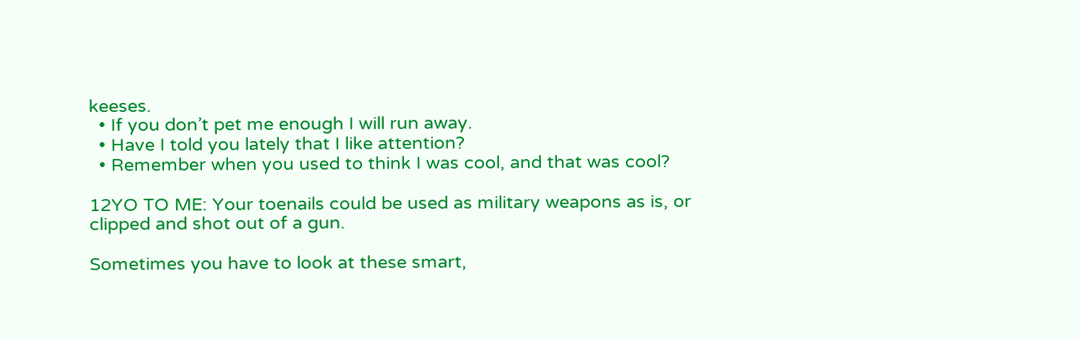keeses.
  • If you don’t pet me enough I will run away.
  • Have I told you lately that I like attention?
  • Remember when you used to think I was cool, and that was cool?

12YO TO ME: Your toenails could be used as military weapons as is, or clipped and shot out of a gun.

Sometimes you have to look at these smart,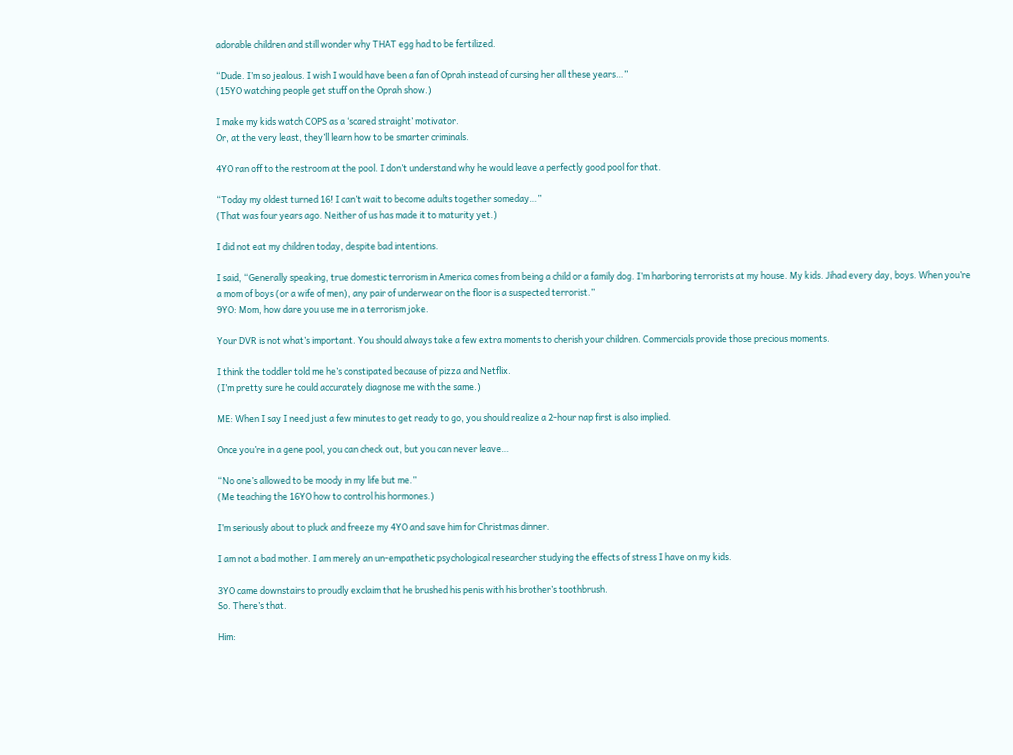adorable children and still wonder why THAT egg had to be fertilized.

“Dude. I’m so jealous. I wish I would have been a fan of Oprah instead of cursing her all these years…”
(15YO watching people get stuff on the Oprah show.)

I make my kids watch COPS as a ‘scared straight’ motivator.
Or, at the very least, they’ll learn how to be smarter criminals.

4YO ran off to the restroom at the pool. I don’t understand why he would leave a perfectly good pool for that.

“Today my oldest turned 16! I can’t wait to become adults together someday…”
(That was four years ago. Neither of us has made it to maturity yet.)

I did not eat my children today, despite bad intentions.

I said, “Generally speaking, true domestic terrorism in America comes from being a child or a family dog. I’m harboring terrorists at my house. My kids. Jihad every day, boys. When you’re a mom of boys (or a wife of men), any pair of underwear on the floor is a suspected terrorist.”
9YO: Mom, how dare you use me in a terrorism joke.

Your DVR is not what’s important. You should always take a few extra moments to cherish your children. Commercials provide those precious moments.

I think the toddler told me he’s constipated because of pizza and Netflix.
(I’m pretty sure he could accurately diagnose me with the same.)

ME: When I say I need just a few minutes to get ready to go, you should realize a 2-hour nap first is also implied.

Once you’re in a gene pool, you can check out, but you can never leave…

“No one’s allowed to be moody in my life but me.”
(Me teaching the 16YO how to control his hormones.)

I’m seriously about to pluck and freeze my 4YO and save him for Christmas dinner.

I am not a bad mother. I am merely an un-empathetic psychological researcher studying the effects of stress I have on my kids.

3YO came downstairs to proudly exclaim that he brushed his penis with his brother’s toothbrush.
So. There’s that.

Him: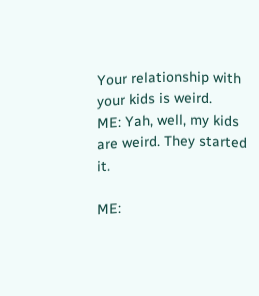Your relationship with your kids is weird.
ME: Yah, well, my kids are weird. They started it.

ME: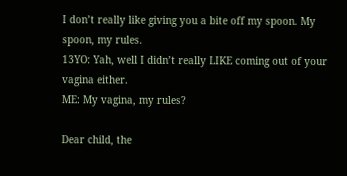I don’t really like giving you a bite off my spoon. My spoon, my rules.
13YO: Yah, well I didn’t really LIKE coming out of your vagina either.
ME: My vagina, my rules?

Dear child, the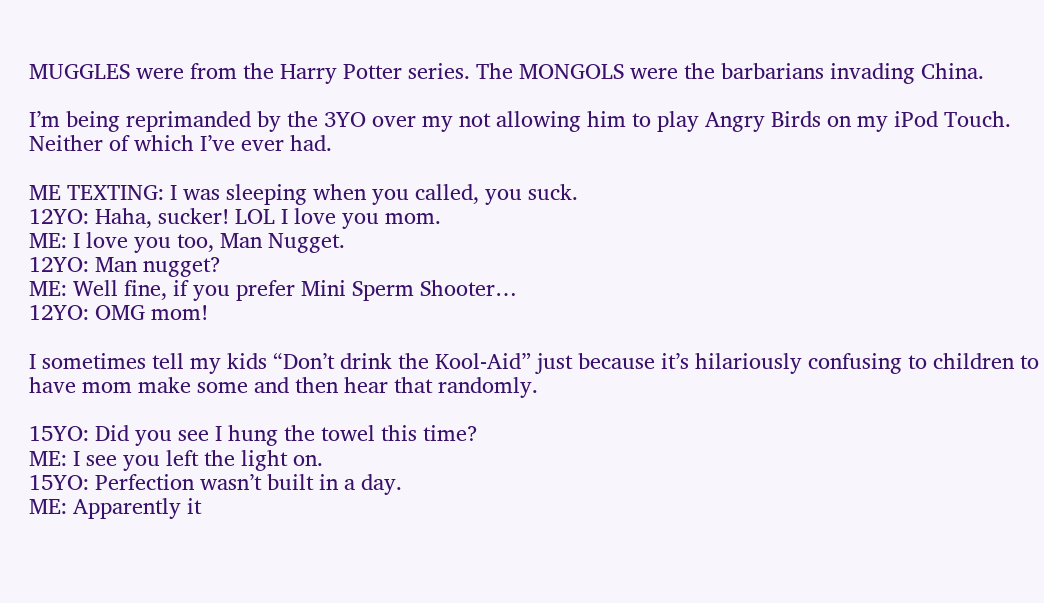MUGGLES were from the Harry Potter series. The MONGOLS were the barbarians invading China.

I’m being reprimanded by the 3YO over my not allowing him to play Angry Birds on my iPod Touch. Neither of which I’ve ever had.

ME TEXTING: I was sleeping when you called, you suck.
12YO: Haha, sucker! LOL I love you mom.
ME: I love you too, Man Nugget.
12YO: Man nugget?
ME: Well fine, if you prefer Mini Sperm Shooter…
12YO: OMG mom!

I sometimes tell my kids “Don’t drink the Kool-Aid” just because it’s hilariously confusing to children to have mom make some and then hear that randomly.

15YO: Did you see I hung the towel this time?
ME: I see you left the light on.
15YO: Perfection wasn’t built in a day.
ME: Apparently it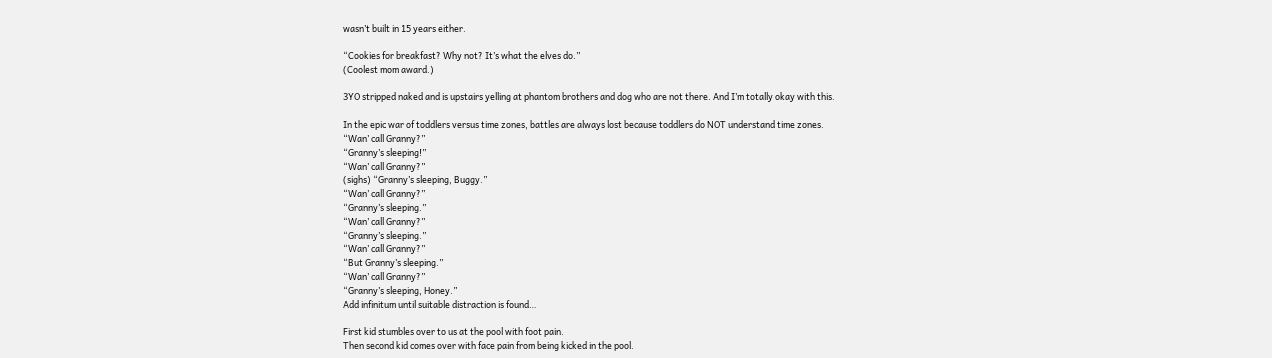wasn’t built in 15 years either.

“Cookies for breakfast? Why not? It’s what the elves do.”
(Coolest mom award.)

3YO stripped naked and is upstairs yelling at phantom brothers and dog who are not there. And I’m totally okay with this.

In the epic war of toddlers versus time zones, battles are always lost because toddlers do NOT understand time zones.
“Wan’ call Granny?”
“Granny’s sleeping!”
“Wan’ call Granny?”
(sighs) “Granny’s sleeping, Buggy.”
“Wan’ call Granny?”
“Granny’s sleeping.”
“Wan’ call Granny?”
“Granny’s sleeping.”
“Wan’ call Granny?”
“But Granny’s sleeping.”
“Wan’ call Granny?”
“Granny’s sleeping, Honey.”
Add infinitum until suitable distraction is found…

First kid stumbles over to us at the pool with foot pain.
Then second kid comes over with face pain from being kicked in the pool.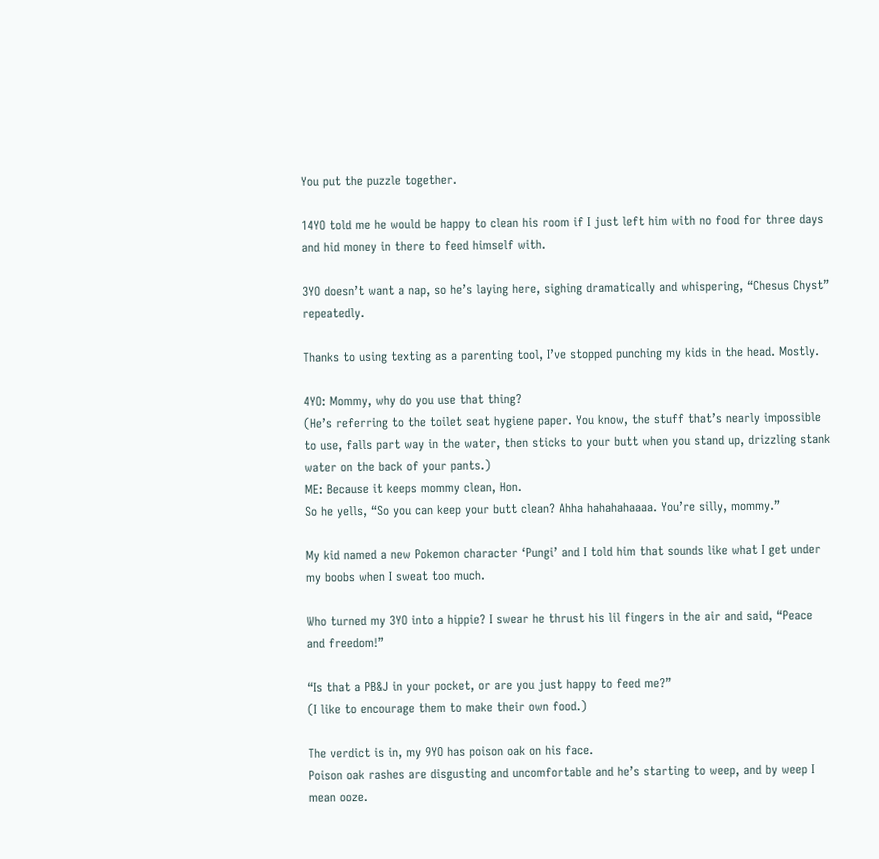You put the puzzle together.

14YO told me he would be happy to clean his room if I just left him with no food for three days and hid money in there to feed himself with.

3YO doesn’t want a nap, so he’s laying here, sighing dramatically and whispering, “Chesus Chyst” repeatedly.

Thanks to using texting as a parenting tool, I’ve stopped punching my kids in the head. Mostly.

4YO: Mommy, why do you use that thing?
(He’s referring to the toilet seat hygiene paper. You know, the stuff that’s nearly impossible to use, falls part way in the water, then sticks to your butt when you stand up, drizzling stank water on the back of your pants.)
ME: Because it keeps mommy clean, Hon.
So he yells, “So you can keep your butt clean? Ahha hahahahaaaa. You’re silly, mommy.”

My kid named a new Pokemon character ‘Pungi’ and I told him that sounds like what I get under my boobs when I sweat too much.

Who turned my 3YO into a hippie? I swear he thrust his lil fingers in the air and said, “Peace and freedom!”

“Is that a PB&J in your pocket, or are you just happy to feed me?”
(I like to encourage them to make their own food.)

The verdict is in, my 9YO has poison oak on his face.
Poison oak rashes are disgusting and uncomfortable and he’s starting to weep, and by weep I mean ooze.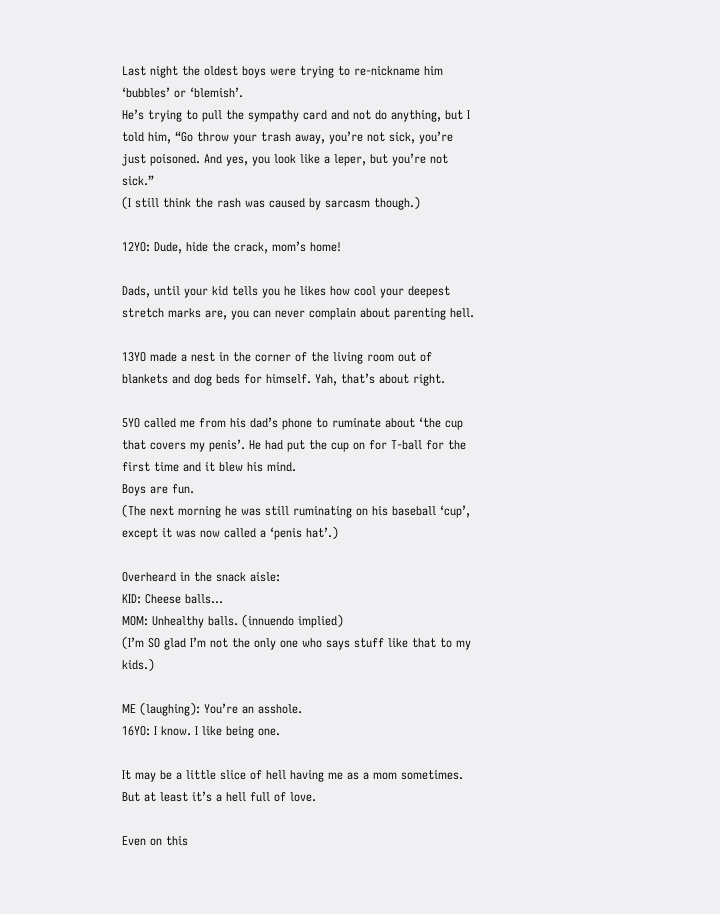Last night the oldest boys were trying to re-nickname him ‘bubbles’ or ‘blemish’.
He’s trying to pull the sympathy card and not do anything, but I told him, “Go throw your trash away, you’re not sick, you’re just poisoned. And yes, you look like a leper, but you’re not sick.”
(I still think the rash was caused by sarcasm though.)

12YO: Dude, hide the crack, mom’s home!

Dads, until your kid tells you he likes how cool your deepest stretch marks are, you can never complain about parenting hell.

13YO made a nest in the corner of the living room out of blankets and dog beds for himself. Yah, that’s about right.

5YO called me from his dad’s phone to ruminate about ‘the cup that covers my penis’. He had put the cup on for T-ball for the first time and it blew his mind.
Boys are fun.
(The next morning he was still ruminating on his baseball ‘cup’, except it was now called a ‘penis hat’.)

Overheard in the snack aisle:
KID: Cheese balls…
MOM: Unhealthy balls. (innuendo implied)
(I’m SO glad I’m not the only one who says stuff like that to my kids.)

ME (laughing): You’re an asshole.
16YO: I know. I like being one.

It may be a little slice of hell having me as a mom sometimes. But at least it’s a hell full of love.

Even on this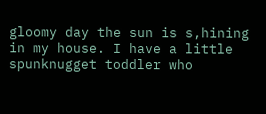gloomy day the sun is s,hining in my house. I have a little spunknugget toddler who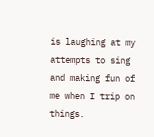is laughing at my attempts to sing and making fun of me when I trip on things.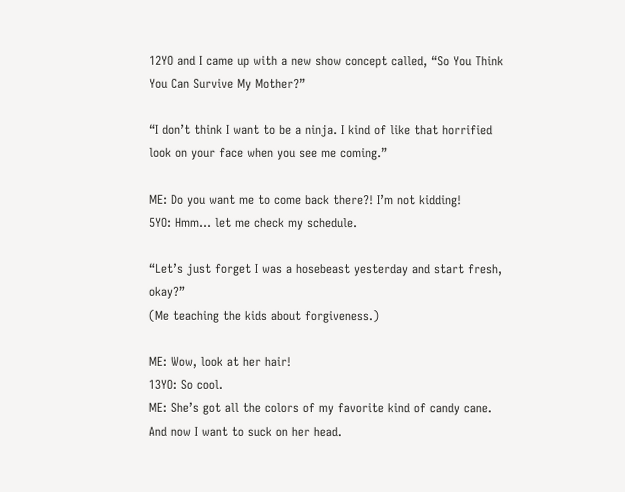12YO and I came up with a new show concept called, “So You Think You Can Survive My Mother?”

“I don’t think I want to be a ninja. I kind of like that horrified look on your face when you see me coming.”

ME: Do you want me to come back there?! I’m not kidding!
5YO: Hmm… let me check my schedule.

“Let’s just forget I was a hosebeast yesterday and start fresh, okay?”
(Me teaching the kids about forgiveness.)

ME: Wow, look at her hair!
13YO: So cool.
ME: She’s got all the colors of my favorite kind of candy cane. And now I want to suck on her head.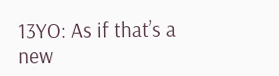13YO: As if that’s a new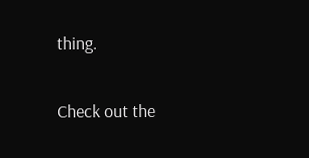thing.

Check out the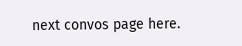next convos page here.